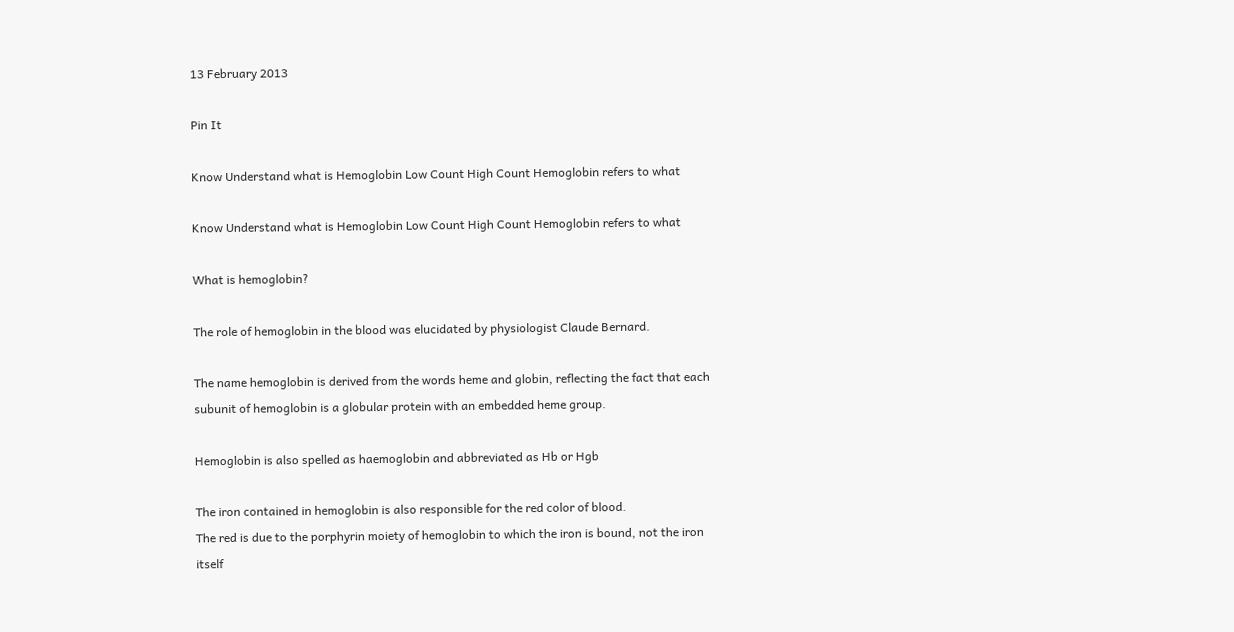13 February 2013

Pin It

Know Understand what is Hemoglobin Low Count High Count Hemoglobin refers to what

Know Understand what is Hemoglobin Low Count High Count Hemoglobin refers to what

What is hemoglobin?

The role of hemoglobin in the blood was elucidated by physiologist Claude Bernard.

The name hemoglobin is derived from the words heme and globin, reflecting the fact that each subunit of hemoglobin is a globular protein with an embedded heme group.

Hemoglobin is also spelled as haemoglobin and abbreviated as Hb or Hgb

The iron contained in hemoglobin is also responsible for the red color of blood.
The red is due to the porphyrin moiety of hemoglobin to which the iron is bound, not the iron itself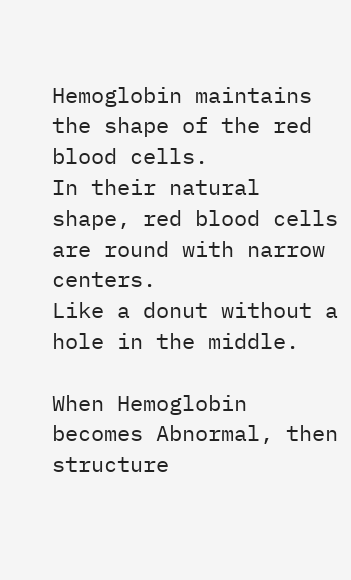Hemoglobin maintains the shape of the red blood cells.
In their natural shape, red blood cells are round with narrow centers.
Like a donut without a hole in the middle.

When Hemoglobin becomes Abnormal, then structure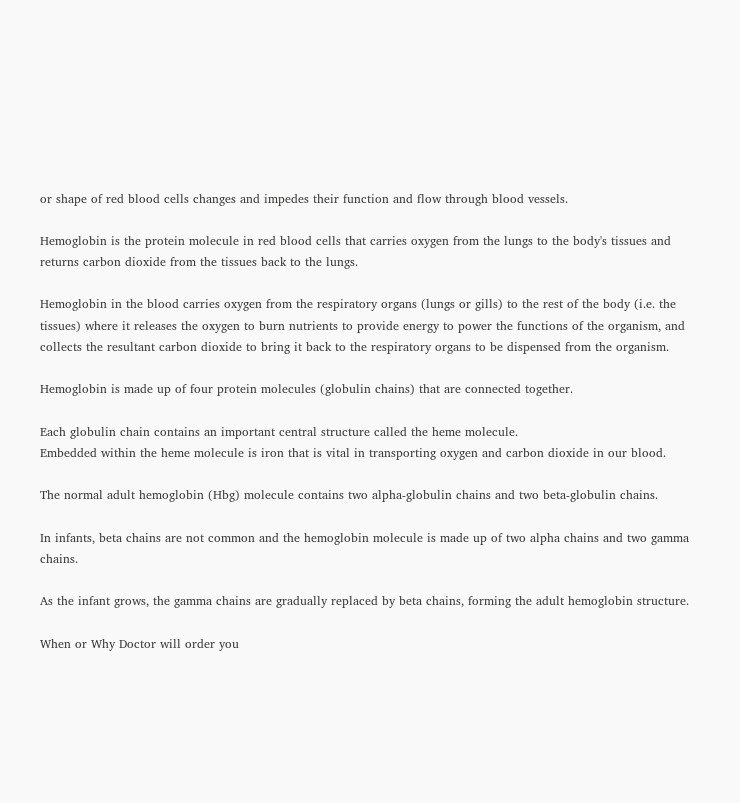or shape of red blood cells changes and impedes their function and flow through blood vessels.

Hemoglobin is the protein molecule in red blood cells that carries oxygen from the lungs to the body's tissues and returns carbon dioxide from the tissues back to the lungs.

Hemoglobin in the blood carries oxygen from the respiratory organs (lungs or gills) to the rest of the body (i.e. the tissues) where it releases the oxygen to burn nutrients to provide energy to power the functions of the organism, and collects the resultant carbon dioxide to bring it back to the respiratory organs to be dispensed from the organism.

Hemoglobin is made up of four protein molecules (globulin chains) that are connected together.

Each globulin chain contains an important central structure called the heme molecule.
Embedded within the heme molecule is iron that is vital in transporting oxygen and carbon dioxide in our blood.

The normal adult hemoglobin (Hbg) molecule contains two alpha-globulin chains and two beta-globulin chains.

In infants, beta chains are not common and the hemoglobin molecule is made up of two alpha chains and two gamma chains.

As the infant grows, the gamma chains are gradually replaced by beta chains, forming the adult hemoglobin structure.

When or Why Doctor will order you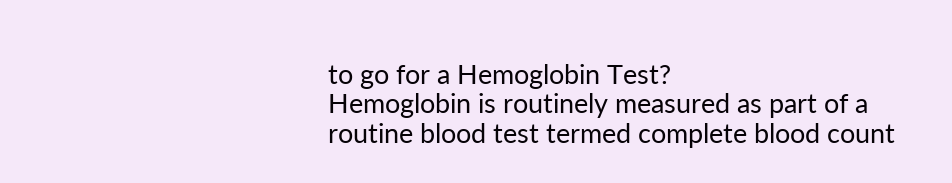to go for a Hemoglobin Test?
Hemoglobin is routinely measured as part of a routine blood test termed complete blood count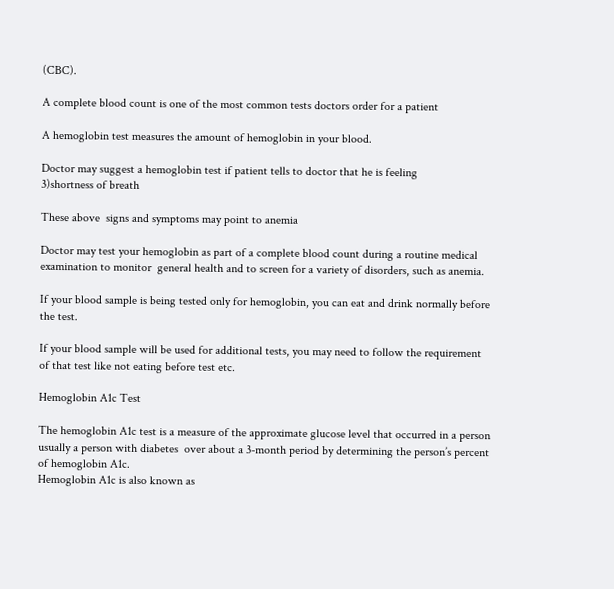(CBC).

A complete blood count is one of the most common tests doctors order for a patient

A hemoglobin test measures the amount of hemoglobin in your blood.

Doctor may suggest a hemoglobin test if patient tells to doctor that he is feeling
3)shortness of breath

These above  signs and symptoms may point to anemia

Doctor may test your hemoglobin as part of a complete blood count during a routine medical examination to monitor  general health and to screen for a variety of disorders, such as anemia.

If your blood sample is being tested only for hemoglobin, you can eat and drink normally before the test.

If your blood sample will be used for additional tests, you may need to follow the requirement of that test like not eating before test etc.

Hemoglobin A1c Test

The hemoglobin A1c test is a measure of the approximate glucose level that occurred in a person usually a person with diabetes  over about a 3-month period by determining the person’s percent of hemoglobin A1c.
Hemoglobin A1c is also known as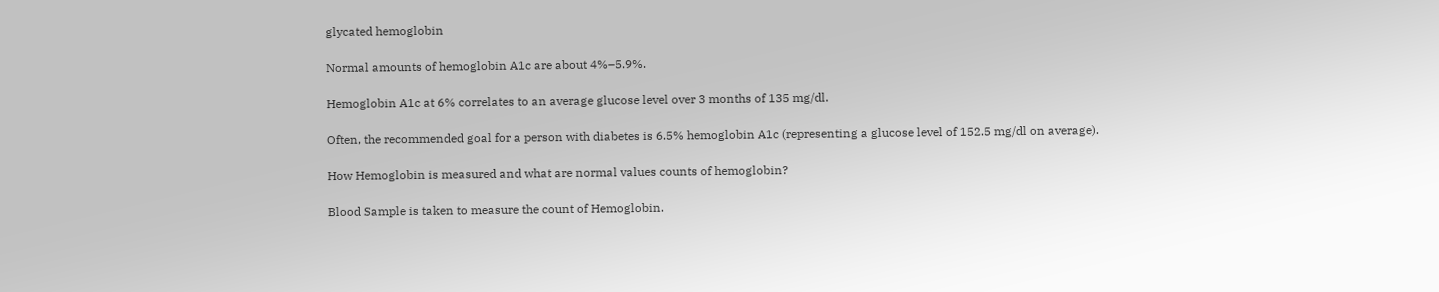glycated hemoglobin

Normal amounts of hemoglobin A1c are about 4%–5.9%.

Hemoglobin A1c at 6% correlates to an average glucose level over 3 months of 135 mg/dl.

Often, the recommended goal for a person with diabetes is 6.5% hemoglobin A1c (representing a glucose level of 152.5 mg/dl on average).

How Hemoglobin is measured and what are normal values counts of hemoglobin?

Blood Sample is taken to measure the count of Hemoglobin.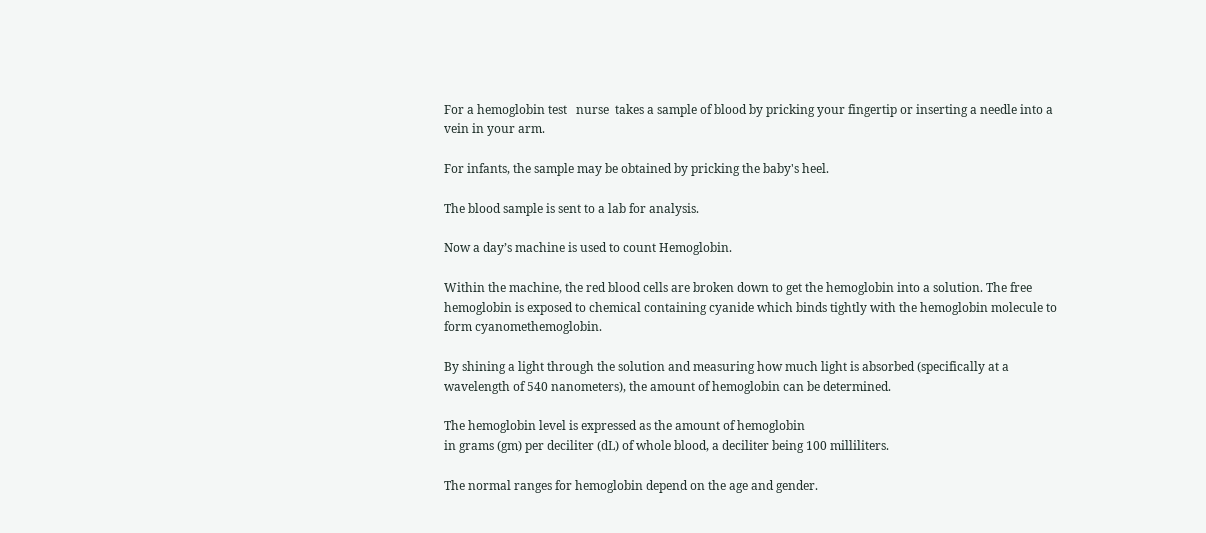For a hemoglobin test   nurse  takes a sample of blood by pricking your fingertip or inserting a needle into a vein in your arm.

For infants, the sample may be obtained by pricking the baby's heel.

The blood sample is sent to a lab for analysis.

Now a day’s machine is used to count Hemoglobin.

Within the machine, the red blood cells are broken down to get the hemoglobin into a solution. The free hemoglobin is exposed to chemical containing cyanide which binds tightly with the hemoglobin molecule to form cyanomethemoglobin.

By shining a light through the solution and measuring how much light is absorbed (specifically at a wavelength of 540 nanometers), the amount of hemoglobin can be determined.

The hemoglobin level is expressed as the amount of hemoglobin
in grams (gm) per deciliter (dL) of whole blood, a deciliter being 100 milliliters.

The normal ranges for hemoglobin depend on the age and gender.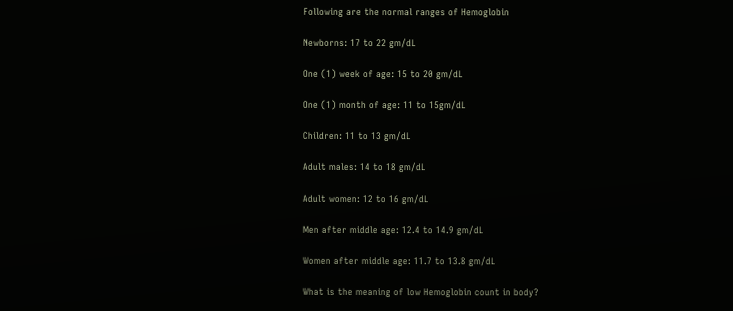Following are the normal ranges of Hemoglobin

Newborns: 17 to 22 gm/dL

One (1) week of age: 15 to 20 gm/dL

One (1) month of age: 11 to 15gm/dL

Children: 11 to 13 gm/dL

Adult males: 14 to 18 gm/dL

Adult women: 12 to 16 gm/dL

Men after middle age: 12.4 to 14.9 gm/dL

Women after middle age: 11.7 to 13.8 gm/dL

What is the meaning of low Hemoglobin count in body?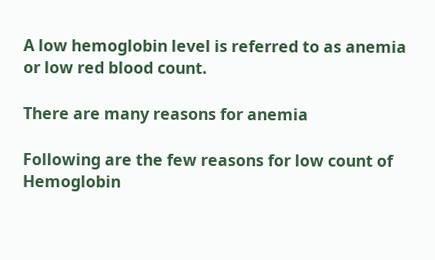A low hemoglobin level is referred to as anemia or low red blood count.

There are many reasons for anemia

Following are the few reasons for low count of Hemoglobin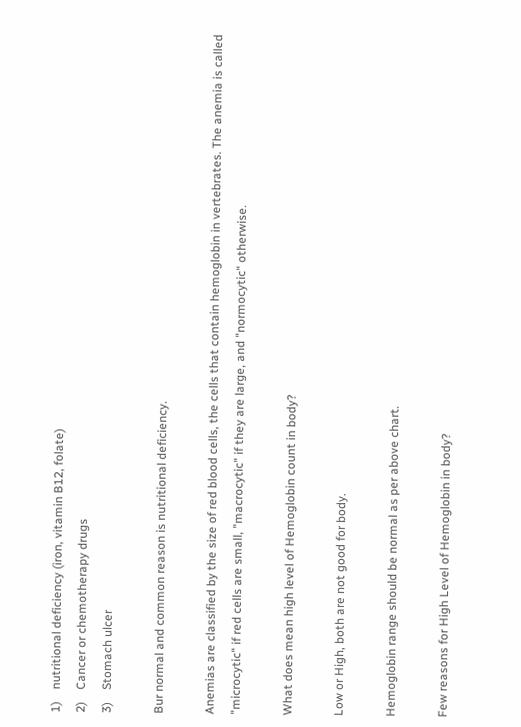1)    nutritional deficiency (iron, vitamin B12, folate)
2)    Cancer or chemotherapy drugs
3)    Stomach ulcer

Bur normal and common reason is nutritional deficiency.

Anemias are classified by the size of red blood cells, the cells that contain hemoglobin in vertebrates. The anemia is called "microcytic" if red cells are small, "macrocytic" if they are large, and "normocytic" otherwise.

What does mean high level of Hemoglobin count in body?

Low or High, both are not good for body.

Hemoglobin range should be normal as per above chart.

Few reasons for High Level of Hemoglobin in body?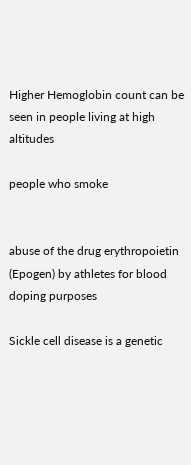Higher Hemoglobin count can be seen in people living at high altitudes

people who smoke


abuse of the drug erythropoietin (Epogen) by athletes for blood doping purposes

Sickle cell disease is a genetic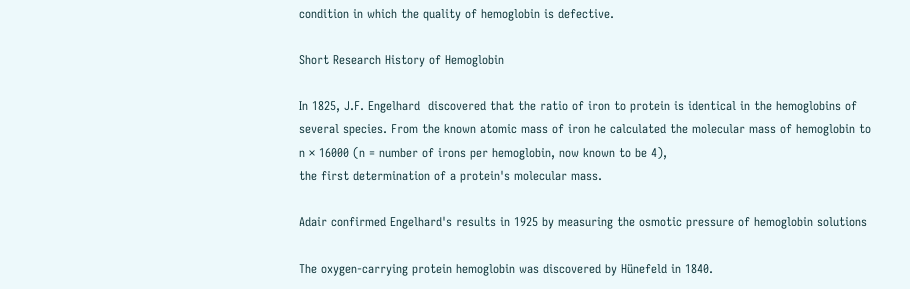condition in which the quality of hemoglobin is defective.

Short Research History of Hemoglobin

In 1825, J.F. Engelhard  discovered that the ratio of iron to protein is identical in the hemoglobins of several species. From the known atomic mass of iron he calculated the molecular mass of hemoglobin to n × 16000 (n = number of irons per hemoglobin, now known to be 4),
the first determination of a protein's molecular mass.

Adair confirmed Engelhard's results in 1925 by measuring the osmotic pressure of hemoglobin solutions

The oxygen-carrying protein hemoglobin was discovered by Hünefeld in 1840.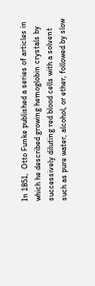In 1851,  Otto Funke published a series of articles in which he described growing hemoglobin crystals by successively diluting red blood cells with a solvent such as pure water, alcohol, or ether, followed by slow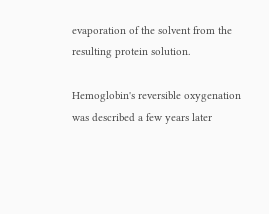evaporation of the solvent from the resulting protein solution.

Hemoglobin's reversible oxygenation was described a few years later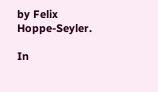by Felix Hoppe-Seyler.

In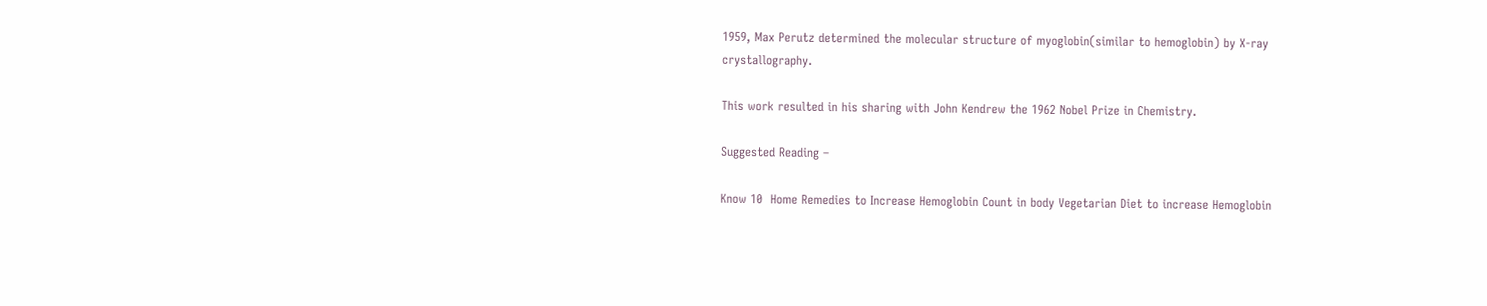1959, Max Perutz determined the molecular structure of myoglobin(similar to hemoglobin) by X-ray crystallography.

This work resulted in his sharing with John Kendrew the 1962 Nobel Prize in Chemistry.

Suggested Reading –

Know 10  Home Remedies to Increase Hemoglobin Count in body Vegetarian Diet to increase Hemoglobin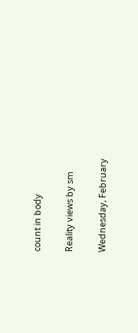count in body

Reality views by sm

Wednesday, February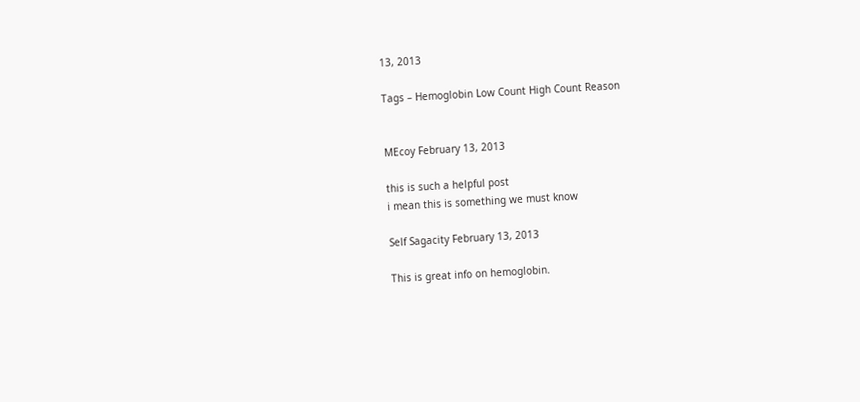13, 2013

Tags – Hemoglobin Low Count High Count Reason


MEcoy February 13, 2013

this is such a helpful post
i mean this is something we must know

Self Sagacity February 13, 2013

This is great info on hemoglobin.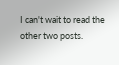I can't wait to read the other two posts.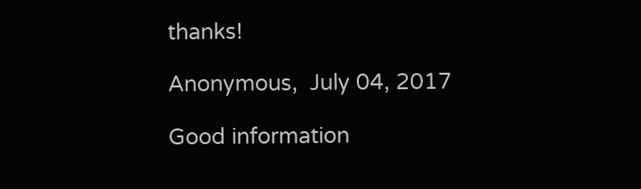thanks!

Anonymous,  July 04, 2017

Good information